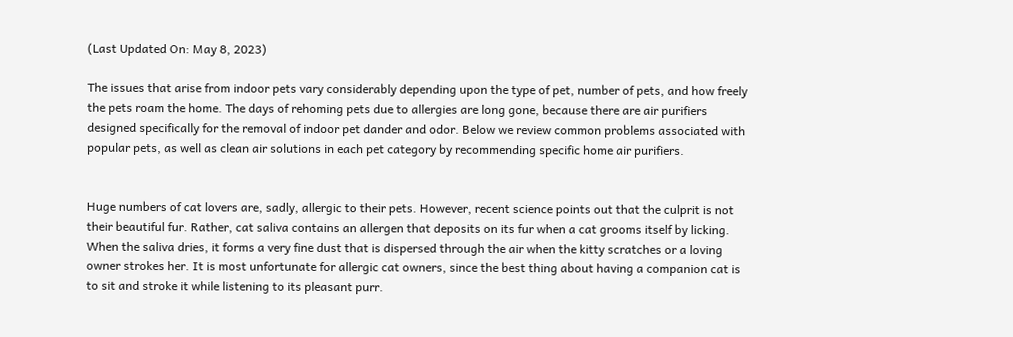(Last Updated On: May 8, 2023)

The issues that arise from indoor pets vary considerably depending upon the type of pet, number of pets, and how freely the pets roam the home. The days of rehoming pets due to allergies are long gone, because there are air purifiers designed specifically for the removal of indoor pet dander and odor. Below we review common problems associated with popular pets, as well as clean air solutions in each pet category by recommending specific home air purifiers.


Huge numbers of cat lovers are, sadly, allergic to their pets. However, recent science points out that the culprit is not their beautiful fur. Rather, cat saliva contains an allergen that deposits on its fur when a cat grooms itself by licking. When the saliva dries, it forms a very fine dust that is dispersed through the air when the kitty scratches or a loving owner strokes her. It is most unfortunate for allergic cat owners, since the best thing about having a companion cat is to sit and stroke it while listening to its pleasant purr.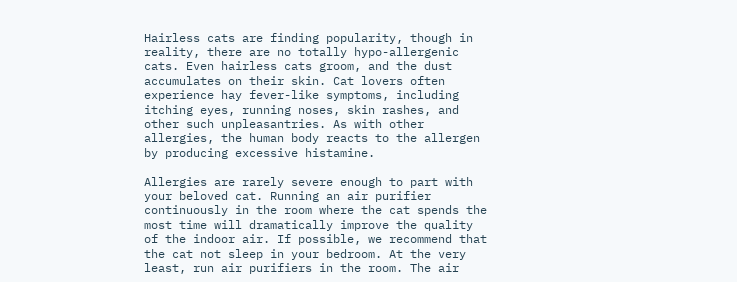Hairless cats are finding popularity, though in reality, there are no totally hypo-allergenic cats. Even hairless cats groom, and the dust accumulates on their skin. Cat lovers often experience hay fever-like symptoms, including itching eyes, running noses, skin rashes, and other such unpleasantries. As with other allergies, the human body reacts to the allergen by producing excessive histamine.

Allergies are rarely severe enough to part with your beloved cat. Running an air purifier continuously in the room where the cat spends the most time will dramatically improve the quality of the indoor air. If possible, we recommend that the cat not sleep in your bedroom. At the very least, run air purifiers in the room. The air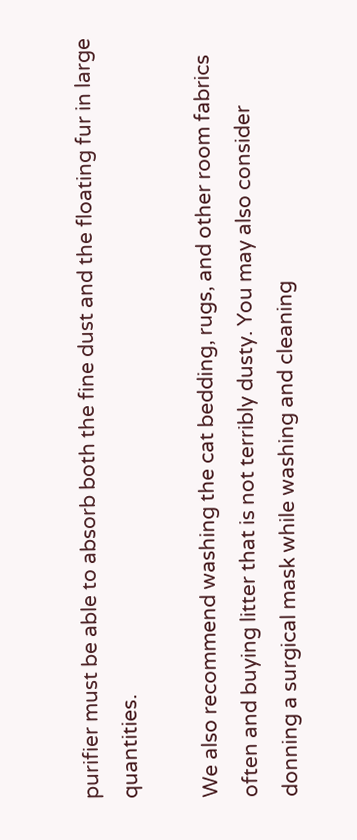purifier must be able to absorb both the fine dust and the floating fur in large quantities.

We also recommend washing the cat bedding, rugs, and other room fabrics often and buying litter that is not terribly dusty. You may also consider donning a surgical mask while washing and cleaning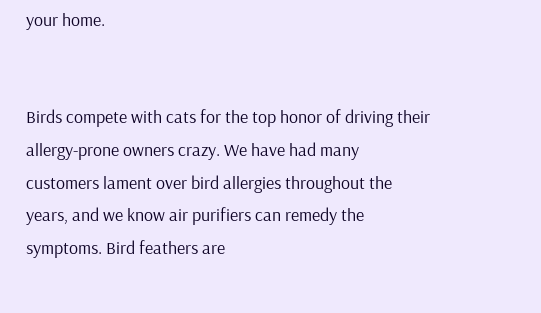your home.


Birds compete with cats for the top honor of driving their allergy-prone owners crazy. We have had many customers lament over bird allergies throughout the years, and we know air purifiers can remedy the symptoms. Bird feathers are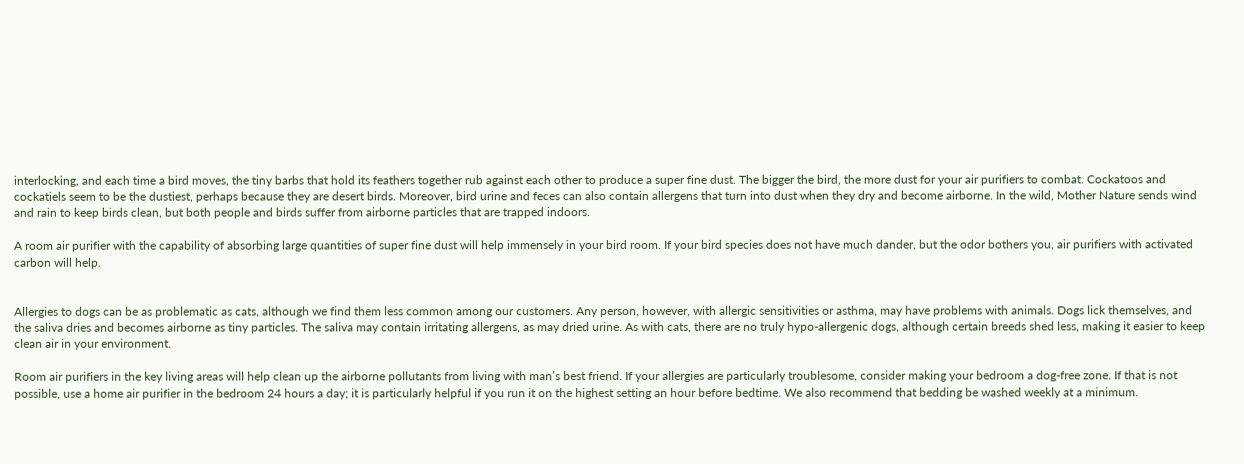interlocking, and each time a bird moves, the tiny barbs that hold its feathers together rub against each other to produce a super fine dust. The bigger the bird, the more dust for your air purifiers to combat. Cockatoos and cockatiels seem to be the dustiest, perhaps because they are desert birds. Moreover, bird urine and feces can also contain allergens that turn into dust when they dry and become airborne. In the wild, Mother Nature sends wind and rain to keep birds clean, but both people and birds suffer from airborne particles that are trapped indoors.

A room air purifier with the capability of absorbing large quantities of super fine dust will help immensely in your bird room. If your bird species does not have much dander, but the odor bothers you, air purifiers with activated carbon will help.


Allergies to dogs can be as problematic as cats, although we find them less common among our customers. Any person, however, with allergic sensitivities or asthma, may have problems with animals. Dogs lick themselves, and the saliva dries and becomes airborne as tiny particles. The saliva may contain irritating allergens, as may dried urine. As with cats, there are no truly hypo-allergenic dogs, although certain breeds shed less, making it easier to keep clean air in your environment.

Room air purifiers in the key living areas will help clean up the airborne pollutants from living with man’s best friend. If your allergies are particularly troublesome, consider making your bedroom a dog-free zone. If that is not possible, use a home air purifier in the bedroom 24 hours a day; it is particularly helpful if you run it on the highest setting an hour before bedtime. We also recommend that bedding be washed weekly at a minimum.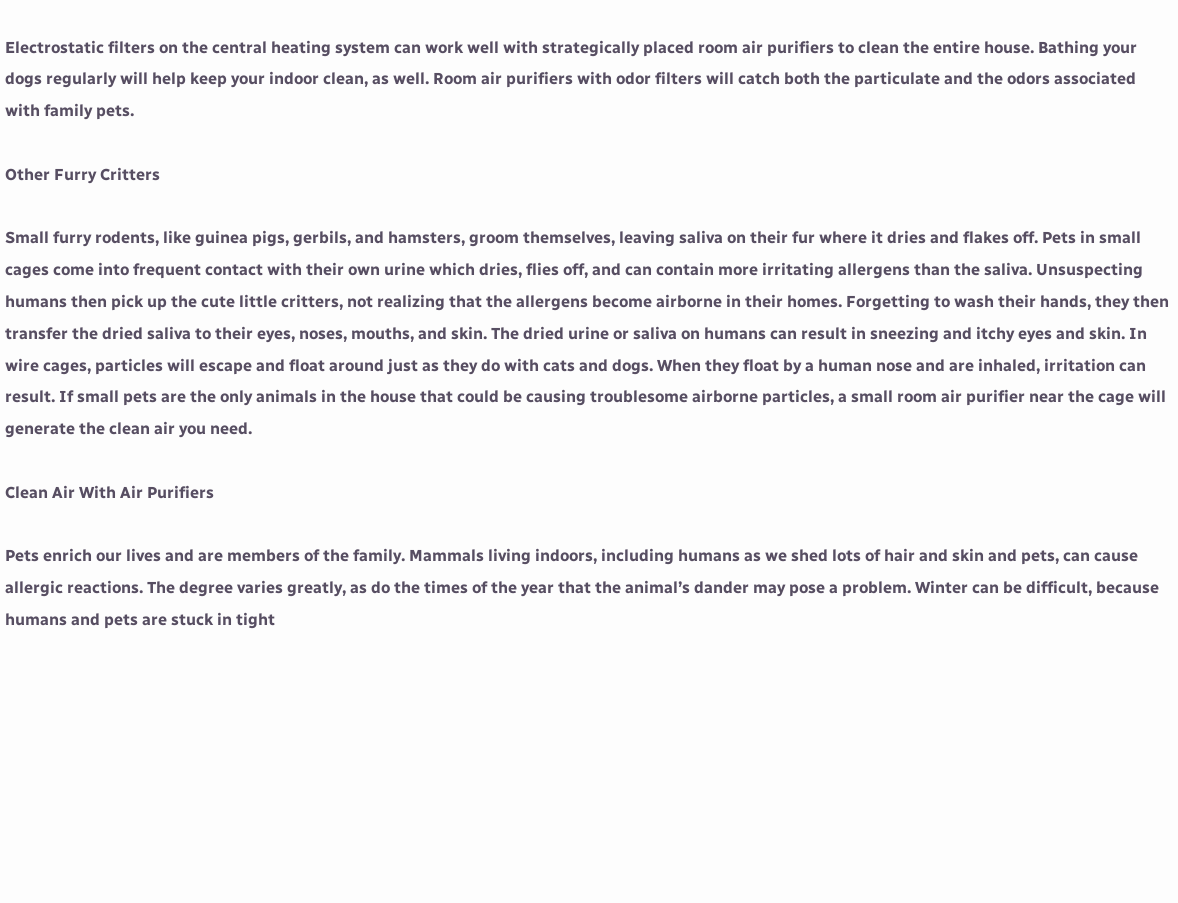Electrostatic filters on the central heating system can work well with strategically placed room air purifiers to clean the entire house. Bathing your dogs regularly will help keep your indoor clean, as well. Room air purifiers with odor filters will catch both the particulate and the odors associated with family pets.

Other Furry Critters

Small furry rodents, like guinea pigs, gerbils, and hamsters, groom themselves, leaving saliva on their fur where it dries and flakes off. Pets in small cages come into frequent contact with their own urine which dries, flies off, and can contain more irritating allergens than the saliva. Unsuspecting humans then pick up the cute little critters, not realizing that the allergens become airborne in their homes. Forgetting to wash their hands, they then transfer the dried saliva to their eyes, noses, mouths, and skin. The dried urine or saliva on humans can result in sneezing and itchy eyes and skin. In wire cages, particles will escape and float around just as they do with cats and dogs. When they float by a human nose and are inhaled, irritation can result. If small pets are the only animals in the house that could be causing troublesome airborne particles, a small room air purifier near the cage will generate the clean air you need.

Clean Air With Air Purifiers

Pets enrich our lives and are members of the family. Mammals living indoors, including humans as we shed lots of hair and skin and pets, can cause allergic reactions. The degree varies greatly, as do the times of the year that the animal’s dander may pose a problem. Winter can be difficult, because humans and pets are stuck in tight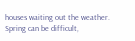houses waiting out the weather. Spring can be difficult,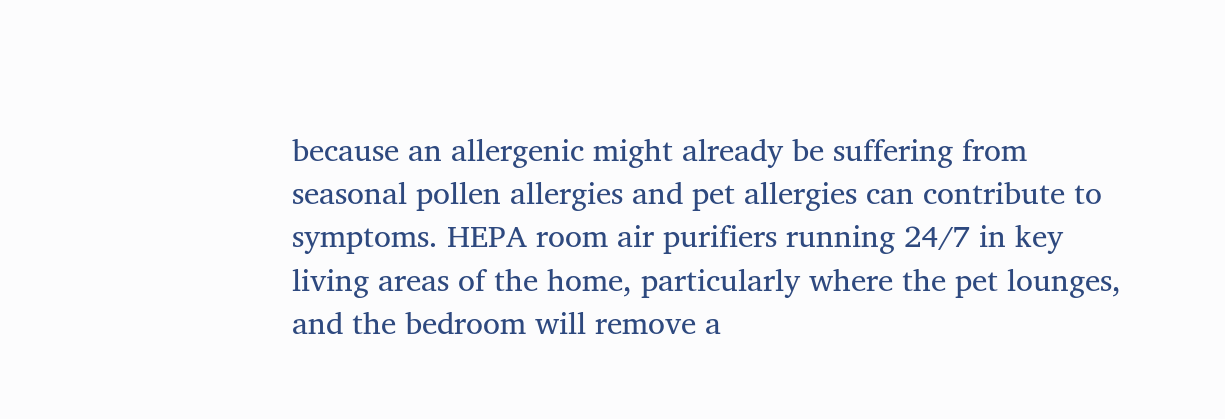because an allergenic might already be suffering from seasonal pollen allergies and pet allergies can contribute to symptoms. HEPA room air purifiers running 24/7 in key living areas of the home, particularly where the pet lounges, and the bedroom will remove a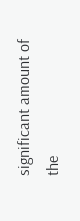significant amount of the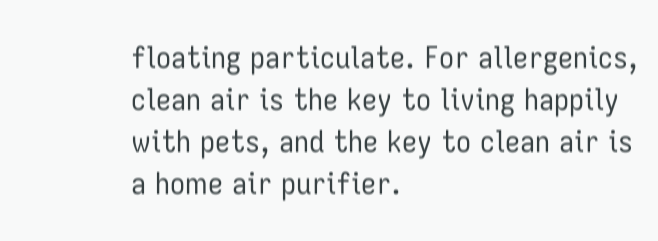floating particulate. For allergenics, clean air is the key to living happily with pets, and the key to clean air is a home air purifier.